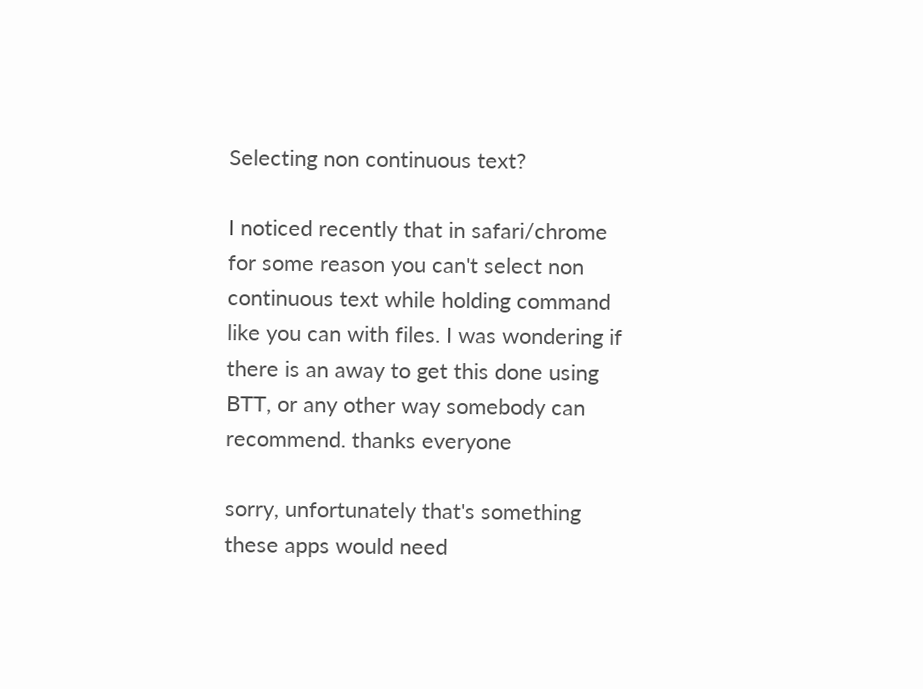Selecting non continuous text?

I noticed recently that in safari/chrome for some reason you can't select non continuous text while holding command like you can with files. I was wondering if there is an away to get this done using BTT, or any other way somebody can recommend. thanks everyone

sorry, unfortunately that's something these apps would need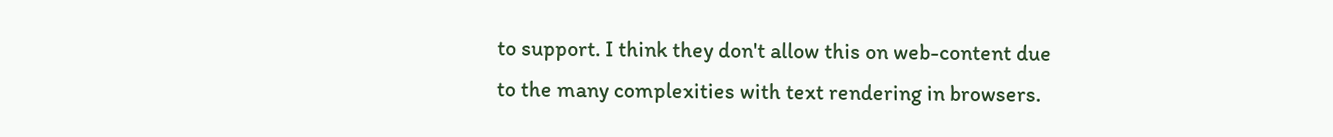to support. I think they don't allow this on web-content due to the many complexities with text rendering in browsers.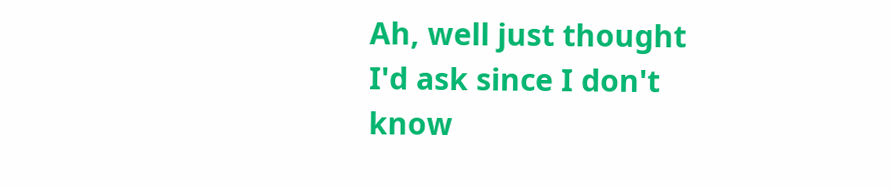Ah, well just thought I'd ask since I don't know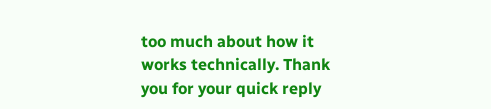too much about how it works technically. Thank you for your quick reply